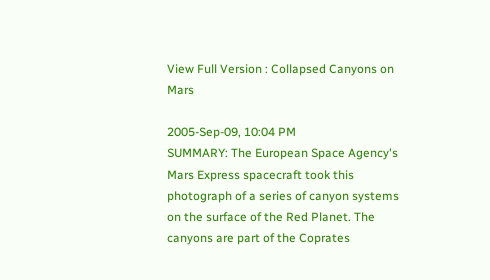View Full Version : Collapsed Canyons on Mars

2005-Sep-09, 10:04 PM
SUMMARY: The European Space Agency's Mars Express spacecraft took this photograph of a series of canyon systems on the surface of the Red Planet. The canyons are part of the Coprates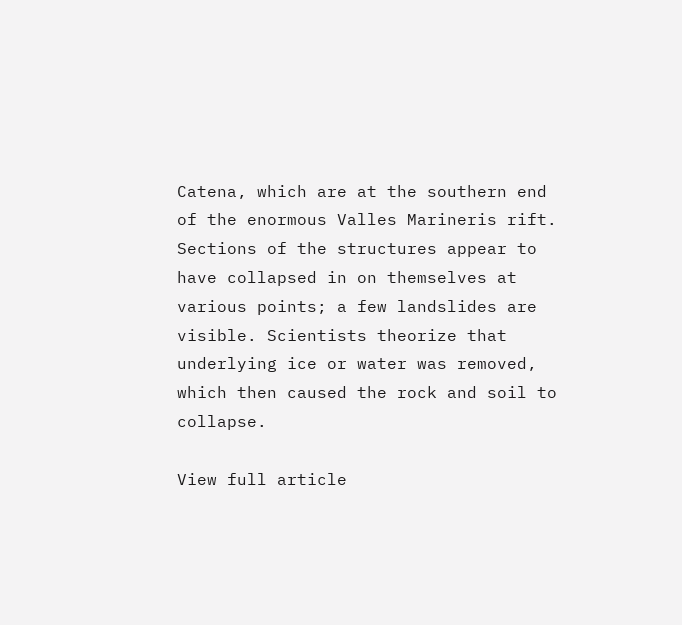Catena, which are at the southern end of the enormous Valles Marineris rift. Sections of the structures appear to have collapsed in on themselves at various points; a few landslides are visible. Scientists theorize that underlying ice or water was removed, which then caused the rock and soil to collapse.

View full article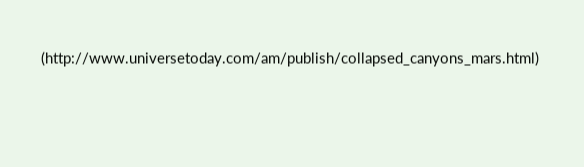(http://www.universetoday.com/am/publish/collapsed_canyons_mars.html)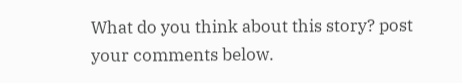What do you think about this story? post your comments below.